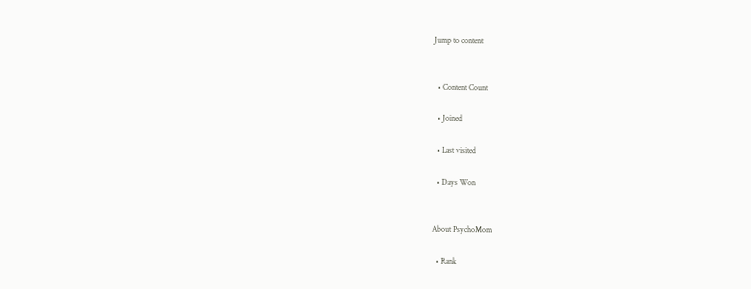Jump to content


  • Content Count

  • Joined

  • Last visited

  • Days Won


About PsychoMom

  • Rank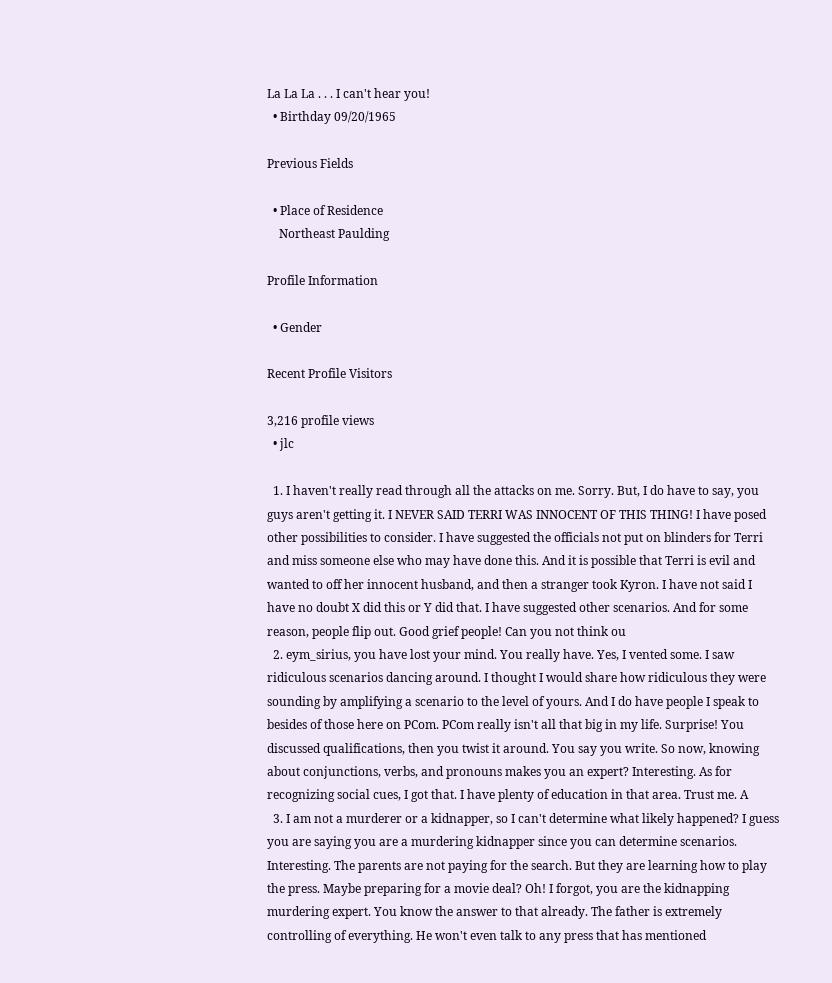La La La . . . I can't hear you!
  • Birthday 09/20/1965

Previous Fields

  • Place of Residence
    Northeast Paulding

Profile Information

  • Gender

Recent Profile Visitors

3,216 profile views
  • jlc

  1. I haven't really read through all the attacks on me. Sorry. But, I do have to say, you guys aren't getting it. I NEVER SAID TERRI WAS INNOCENT OF THIS THING! I have posed other possibilities to consider. I have suggested the officials not put on blinders for Terri and miss someone else who may have done this. And it is possible that Terri is evil and wanted to off her innocent husband, and then a stranger took Kyron. I have not said I have no doubt X did this or Y did that. I have suggested other scenarios. And for some reason, people flip out. Good grief people! Can you not think ou
  2. eym_sirius, you have lost your mind. You really have. Yes, I vented some. I saw ridiculous scenarios dancing around. I thought I would share how ridiculous they were sounding by amplifying a scenario to the level of yours. And I do have people I speak to besides of those here on PCom. PCom really isn't all that big in my life. Surprise! You discussed qualifications, then you twist it around. You say you write. So now, knowing about conjunctions, verbs, and pronouns makes you an expert? Interesting. As for recognizing social cues, I got that. I have plenty of education in that area. Trust me. A
  3. I am not a murderer or a kidnapper, so I can't determine what likely happened? I guess you are saying you are a murdering kidnapper since you can determine scenarios. Interesting. The parents are not paying for the search. But they are learning how to play the press. Maybe preparing for a movie deal? Oh! I forgot, you are the kidnapping murdering expert. You know the answer to that already. The father is extremely controlling of everything. He won't even talk to any press that has mentioned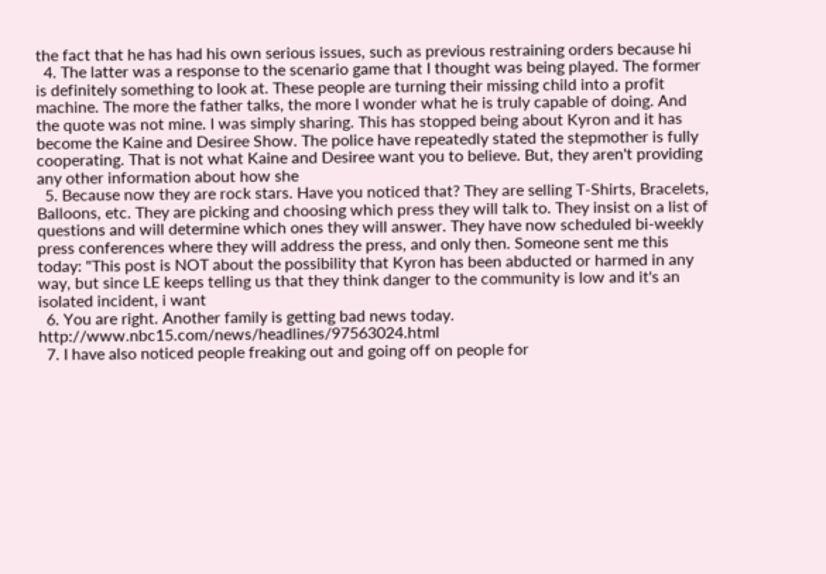the fact that he has had his own serious issues, such as previous restraining orders because hi
  4. The latter was a response to the scenario game that I thought was being played. The former is definitely something to look at. These people are turning their missing child into a profit machine. The more the father talks, the more I wonder what he is truly capable of doing. And the quote was not mine. I was simply sharing. This has stopped being about Kyron and it has become the Kaine and Desiree Show. The police have repeatedly stated the stepmother is fully cooperating. That is not what Kaine and Desiree want you to believe. But, they aren't providing any other information about how she
  5. Because now they are rock stars. Have you noticed that? They are selling T-Shirts, Bracelets, Balloons, etc. They are picking and choosing which press they will talk to. They insist on a list of questions and will determine which ones they will answer. They have now scheduled bi-weekly press conferences where they will address the press, and only then. Someone sent me this today: "This post is NOT about the possibility that Kyron has been abducted or harmed in any way, but since LE keeps telling us that they think danger to the community is low and it's an isolated incident, i want
  6. You are right. Another family is getting bad news today. http://www.nbc15.com/news/headlines/97563024.html
  7. I have also noticed people freaking out and going off on people for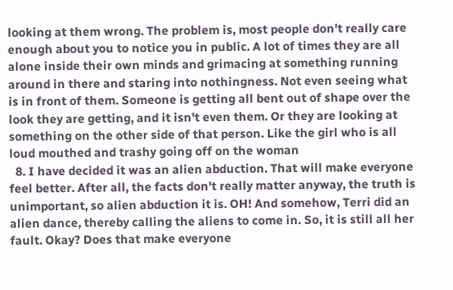looking at them wrong. The problem is, most people don't really care enough about you to notice you in public. A lot of times they are all alone inside their own minds and grimacing at something running around in there and staring into nothingness. Not even seeing what is in front of them. Someone is getting all bent out of shape over the look they are getting, and it isn't even them. Or they are looking at something on the other side of that person. Like the girl who is all loud mouthed and trashy going off on the woman
  8. I have decided it was an alien abduction. That will make everyone feel better. After all, the facts don't really matter anyway, the truth is unimportant, so alien abduction it is. OH! And somehow, Terri did an alien dance, thereby calling the aliens to come in. So, it is still all her fault. Okay? Does that make everyone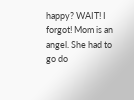happy? WAIT! I forgot! Mom is an angel. She had to go do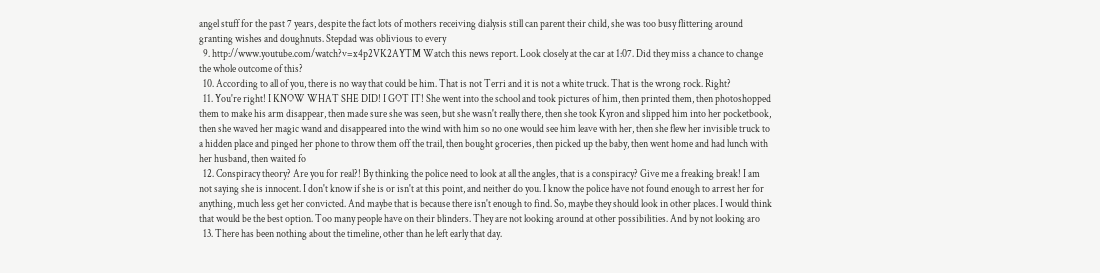angel stuff for the past 7 years, despite the fact lots of mothers receiving dialysis still can parent their child, she was too busy flittering around granting wishes and doughnuts. Stepdad was oblivious to every
  9. http://www.youtube.com/watch?v=x4p2VK2AYTM Watch this news report. Look closely at the car at 1:07. Did they miss a chance to change the whole outcome of this?
  10. According to all of you, there is no way that could be him. That is not Terri and it is not a white truck. That is the wrong rock. Right?
  11. You're right! I KNOW WHAT SHE DID! I GOT IT! She went into the school and took pictures of him, then printed them, then photoshopped them to make his arm disappear, then made sure she was seen, but she wasn't really there, then she took Kyron and slipped him into her pocketbook, then she waved her magic wand and disappeared into the wind with him so no one would see him leave with her, then she flew her invisible truck to a hidden place and pinged her phone to throw them off the trail, then bought groceries, then picked up the baby, then went home and had lunch with her husband, then waited fo
  12. Conspiracy theory? Are you for real?! By thinking the police need to look at all the angles, that is a conspiracy? Give me a freaking break! I am not saying she is innocent. I don't know if she is or isn't at this point, and neither do you. I know the police have not found enough to arrest her for anything, much less get her convicted. And maybe that is because there isn't enough to find. So, maybe they should look in other places. I would think that would be the best option. Too many people have on their blinders. They are not looking around at other possibilities. And by not looking aro
  13. There has been nothing about the timeline, other than he left early that day.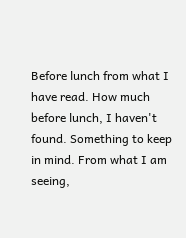Before lunch from what I have read. How much before lunch, I haven't found. Something to keep in mind. From what I am seeing,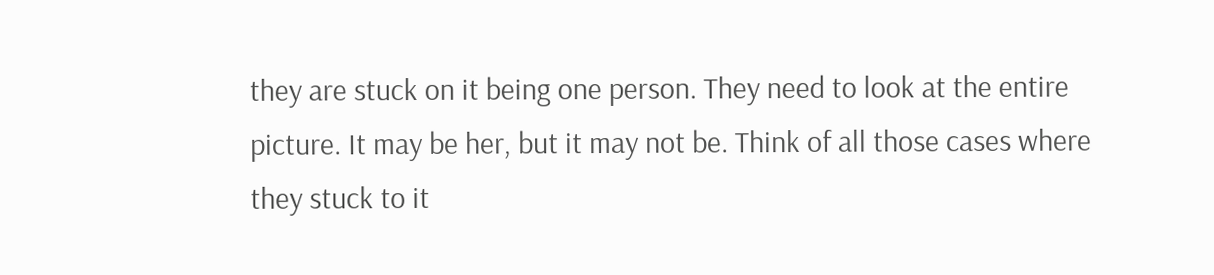they are stuck on it being one person. They need to look at the entire picture. It may be her, but it may not be. Think of all those cases where they stuck to it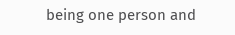being one person and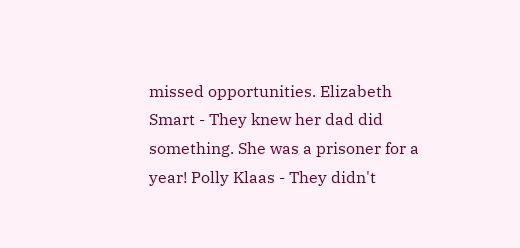missed opportunities. Elizabeth Smart - They knew her dad did something. She was a prisoner for a year! Polly Klaas - They didn't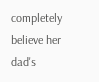completely believe her dad's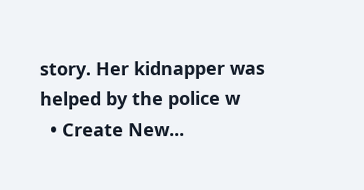story. Her kidnapper was helped by the police w
  • Create New...